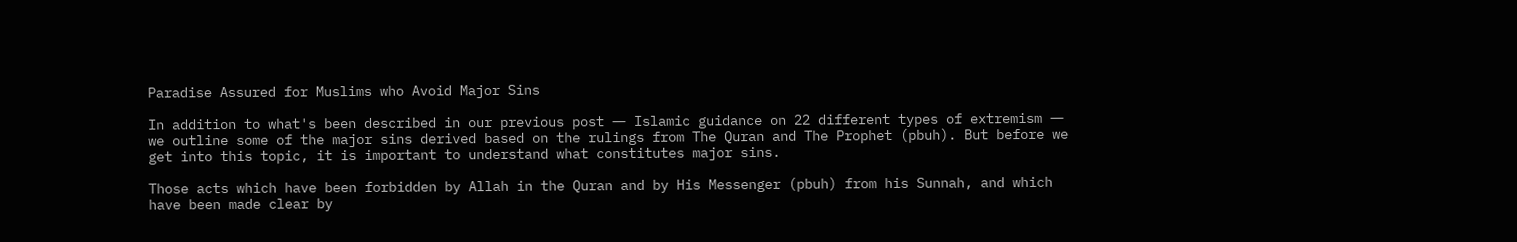Paradise Assured for Muslims who Avoid Major Sins

In addition to what's been described in our previous post ― Islamic guidance on 22 different types of extremism ―  we outline some of the major sins derived based on the rulings from The Quran and The Prophet (pbuh). But before we get into this topic, it is important to understand what constitutes major sins.

Those acts which have been forbidden by Allah in the Quran and by His Messenger (pbuh) from his Sunnah, and which have been made clear by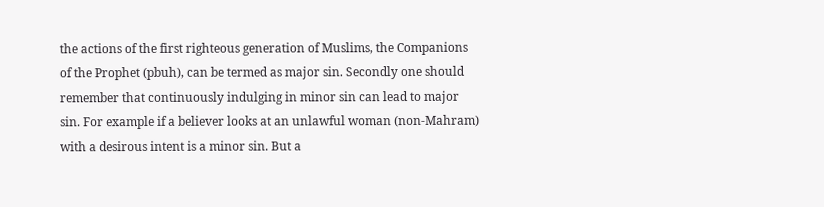the actions of the first righteous generation of Muslims, the Companions of the Prophet (pbuh), can be termed as major sin. Secondly one should remember that continuously indulging in minor sin can lead to major sin. For example if a believer looks at an unlawful woman (non-Mahram) with a desirous intent is a minor sin. But a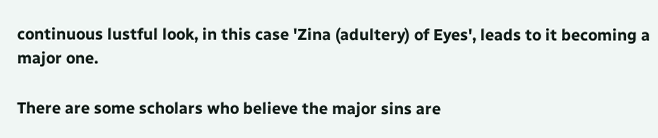continuous lustful look, in this case 'Zina (adultery) of Eyes', leads to it becoming a major one.

There are some scholars who believe the major sins are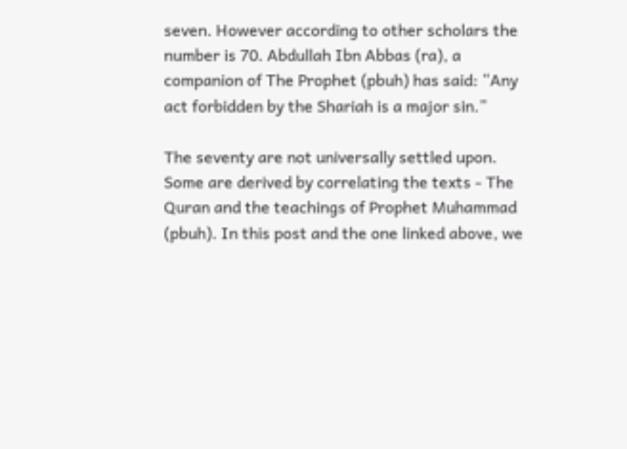seven. However according to other scholars the number is 70. Abdullah Ibn Abbas (ra), a companion of The Prophet (pbuh) has said: “Any act forbidden by the Shariah is a major sin.”

The seventy are not universally settled upon. Some are derived by correlating the texts - The Quran and the teachings of Prophet Muhammad (pbuh). In this post and the one linked above, we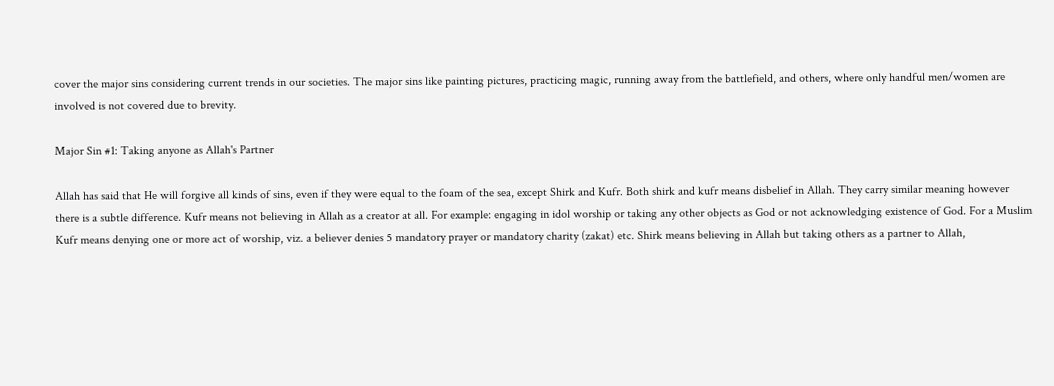cover the major sins considering current trends in our societies. The major sins like painting pictures, practicing magic, running away from the battlefield, and others, where only handful men/women are involved is not covered due to brevity.

Major Sin #1: Taking anyone as Allah's Partner

Allah has said that He will forgive all kinds of sins, even if they were equal to the foam of the sea, except Shirk and Kufr. Both shirk and kufr means disbelief in Allah. They carry similar meaning however there is a subtle difference. Kufr means not believing in Allah as a creator at all. For example: engaging in idol worship or taking any other objects as God or not acknowledging existence of God. For a Muslim Kufr means denying one or more act of worship, viz. a believer denies 5 mandatory prayer or mandatory charity (zakat) etc. Shirk means believing in Allah but taking others as a partner to Allah,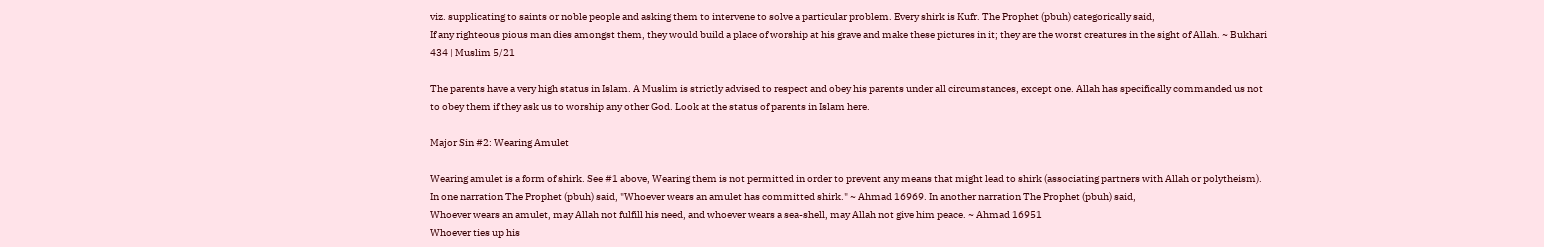viz. supplicating to saints or noble people and asking them to intervene to solve a particular problem. Every shirk is Kufr. The Prophet (pbuh) categorically said,
If any righteous pious man dies amongst them, they would build a place of worship at his grave and make these pictures in it; they are the worst creatures in the sight of Allah. ~ Bukhari 434 | Muslim 5/21

The parents have a very high status in Islam. A Muslim is strictly advised to respect and obey his parents under all circumstances, except one. Allah has specifically commanded us not to obey them if they ask us to worship any other God. Look at the status of parents in Islam here.

Major Sin #2: Wearing Amulet

Wearing amulet is a form of shirk. See #1 above, Wearing them is not permitted in order to prevent any means that might lead to shirk (associating partners with Allah or polytheism). In one narration The Prophet (pbuh) said, "Whoever wears an amulet has committed shirk." ~ Ahmad 16969. In another narration The Prophet (pbuh) said,
Whoever wears an amulet, may Allah not fulfill his need, and whoever wears a sea-shell, may Allah not give him peace. ~ Ahmad 16951
Whoever ties up his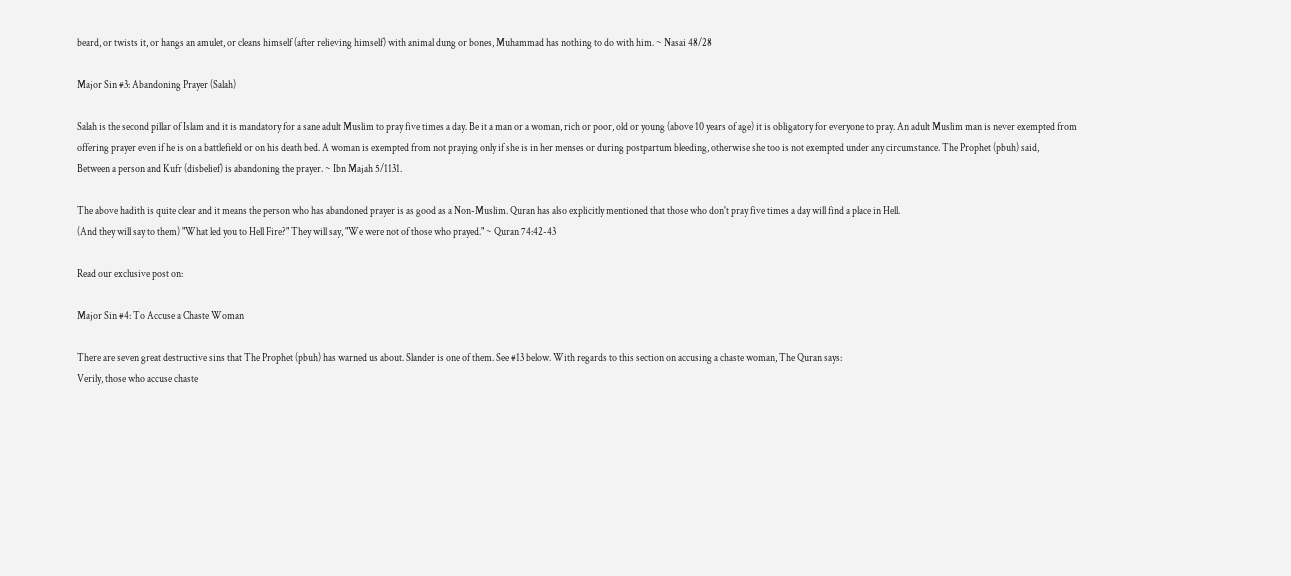beard, or twists it, or hangs an amulet, or cleans himself (after relieving himself) with animal dung or bones, Muhammad has nothing to do with him. ~ Nasai 48/28

Major Sin #3: Abandoning Prayer (Salah)

Salah is the second pillar of Islam and it is mandatory for a sane adult Muslim to pray five times a day. Be it a man or a woman, rich or poor, old or young (above 10 years of age) it is obligatory for everyone to pray. An adult Muslim man is never exempted from offering prayer even if he is on a battlefield or on his death bed. A woman is exempted from not praying only if she is in her menses or during postpartum bleeding, otherwise she too is not exempted under any circumstance. The Prophet (pbuh) said,
Between a person and Kufr (disbelief) is abandoning the prayer. ~ Ibn Majah 5/1131.

The above hadith is quite clear and it means the person who has abandoned prayer is as good as a Non-Muslim. Quran has also explicitly mentioned that those who don't pray five times a day will find a place in Hell.
(And they will say to them) "What led you to Hell Fire?" They will say, "We were not of those who prayed." ~ Quran 74:42-43

Read our exclusive post on:

Major Sin #4: To Accuse a Chaste Woman

There are seven great destructive sins that The Prophet (pbuh) has warned us about. Slander is one of them. See #13 below. With regards to this section on accusing a chaste woman, The Quran says:
Verily, those who accuse chaste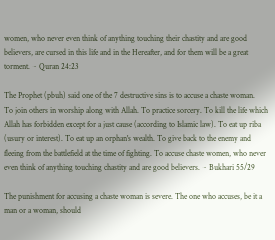women, who never even think of anything touching their chastity and are good believers, are cursed in this life and in the Hereafter, and for them will be a great torment. ~ Quran 24:23

The Prophet (pbuh) said one of the 7 destructive sins is to accuse a chaste woman.
To join others in worship along with Allah. To practice sorcery. To kill the life which Allah has forbidden except for a just cause (according to Islamic law). To eat up riba (usury or interest). To eat up an orphan's wealth. To give back to the enemy and fleeing from the battlefield at the time of fighting. To accuse chaste women, who never even think of anything touching chastity and are good believers. ~ Bukhari 55/29

The punishment for accusing a chaste woman is severe. The one who accuses, be it a man or a woman, should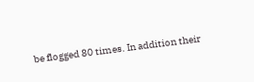be flogged 80 times. In addition their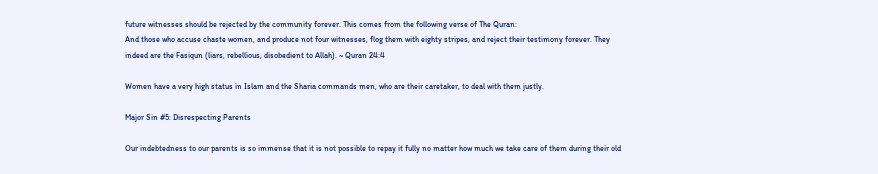future witnesses should be rejected by the community forever. This comes from the following verse of The Quran:
And those who accuse chaste women, and produce not four witnesses, flog them with eighty stripes, and reject their testimony forever. They indeed are the Fasiqun (liars, rebellious, disobedient to Allah). ~ Quran 24:4

Women have a very high status in Islam and the Sharia commands men, who are their caretaker, to deal with them justly.

Major Sin #5: Disrespecting Parents

Our indebtedness to our parents is so immense that it is not possible to repay it fully no matter how much we take care of them during their old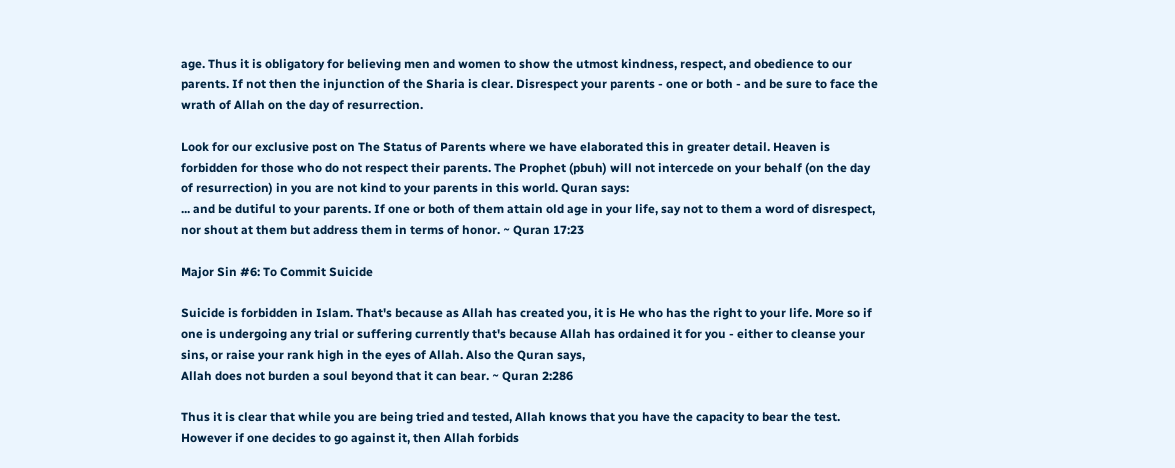age. Thus it is obligatory for believing men and women to show the utmost kindness, respect, and obedience to our parents. If not then the injunction of the Sharia is clear. Disrespect your parents - one or both - and be sure to face the wrath of Allah on the day of resurrection.

Look for our exclusive post on The Status of Parents where we have elaborated this in greater detail. Heaven is forbidden for those who do not respect their parents. The Prophet (pbuh) will not intercede on your behalf (on the day of resurrection) in you are not kind to your parents in this world. Quran says:
... and be dutiful to your parents. If one or both of them attain old age in your life, say not to them a word of disrespect, nor shout at them but address them in terms of honor. ~ Quran 17:23

Major Sin #6: To Commit Suicide

Suicide is forbidden in Islam. That's because as Allah has created you, it is He who has the right to your life. More so if one is undergoing any trial or suffering currently that's because Allah has ordained it for you - either to cleanse your sins, or raise your rank high in the eyes of Allah. Also the Quran says,
Allah does not burden a soul beyond that it can bear. ~ Quran 2:286

Thus it is clear that while you are being tried and tested, Allah knows that you have the capacity to bear the test. However if one decides to go against it, then Allah forbids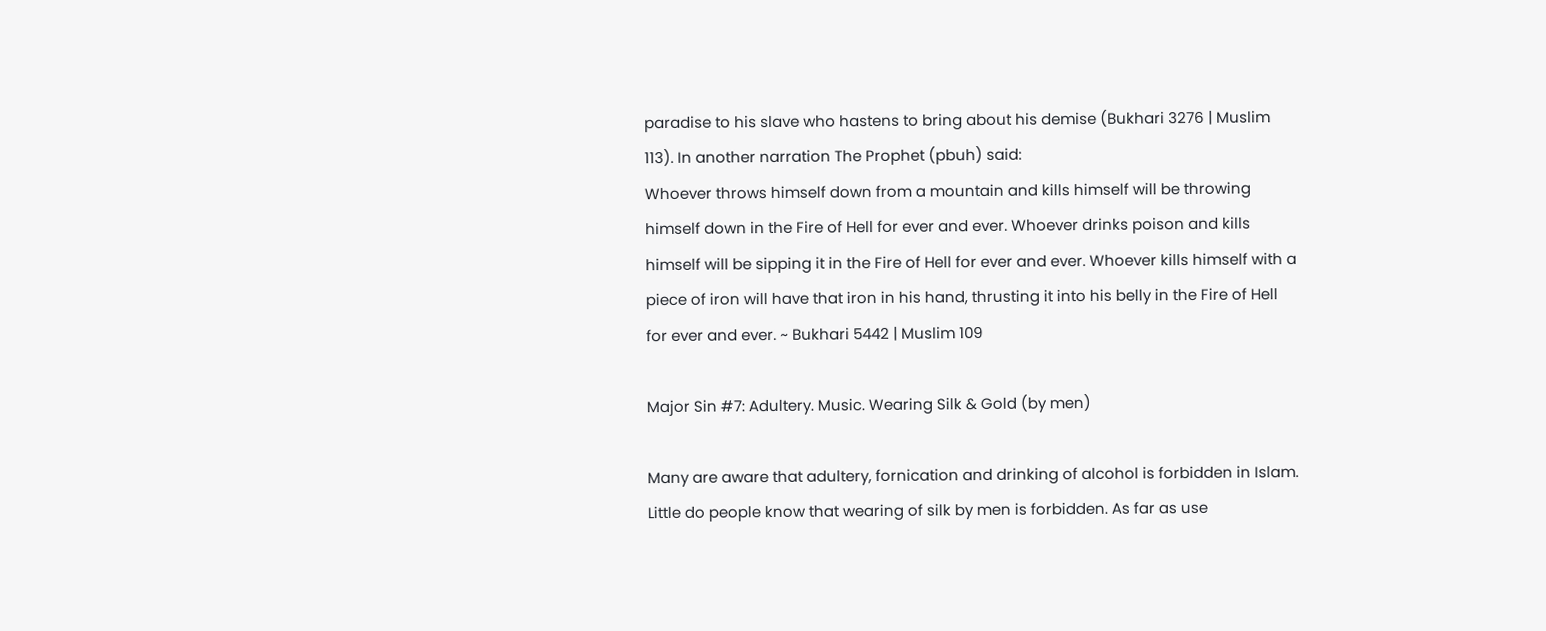paradise to his slave who hastens to bring about his demise (Bukhari 3276 | Muslim 113). In another narration The Prophet (pbuh) said:
Whoever throws himself down from a mountain and kills himself will be throwing himself down in the Fire of Hell for ever and ever. Whoever drinks poison and kills himself will be sipping it in the Fire of Hell for ever and ever. Whoever kills himself with a piece of iron will have that iron in his hand, thrusting it into his belly in the Fire of Hell for ever and ever. ~ Bukhari 5442 | Muslim 109

Major Sin #7: Adultery. Music. Wearing Silk & Gold (by men)

Many are aware that adultery, fornication and drinking of alcohol is forbidden in Islam. Little do people know that wearing of silk by men is forbidden. As far as use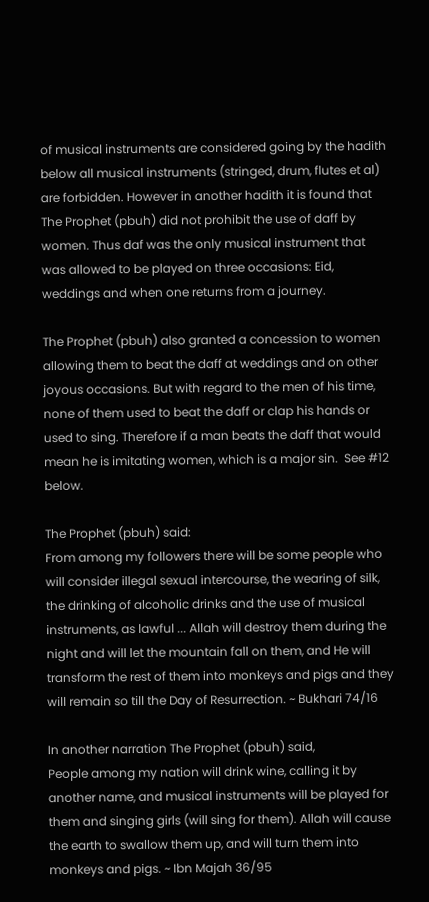of musical instruments are considered going by the hadith below all musical instruments (stringed, drum, flutes et al) are forbidden. However in another hadith it is found that The Prophet (pbuh) did not prohibit the use of daff by women. Thus daf was the only musical instrument that was allowed to be played on three occasions: Eid, weddings and when one returns from a journey.

The Prophet (pbuh) also granted a concession to women allowing them to beat the daff at weddings and on other joyous occasions. But with regard to the men of his time, none of them used to beat the daff or clap his hands or used to sing. Therefore if a man beats the daff that would mean he is imitating women, which is a major sin.  See #12 below.

The Prophet (pbuh) said:
From among my followers there will be some people who will consider illegal sexual intercourse, the wearing of silk, the drinking of alcoholic drinks and the use of musical instruments, as lawful ... Allah will destroy them during the night and will let the mountain fall on them, and He will transform the rest of them into monkeys and pigs and they will remain so till the Day of Resurrection. ~ Bukhari 74/16

In another narration The Prophet (pbuh) said,
People among my nation will drink wine, calling it by another name, and musical instruments will be played for them and singing girls (will sing for them). Allah will cause the earth to swallow them up, and will turn them into monkeys and pigs. ~ Ibn Majah 36/95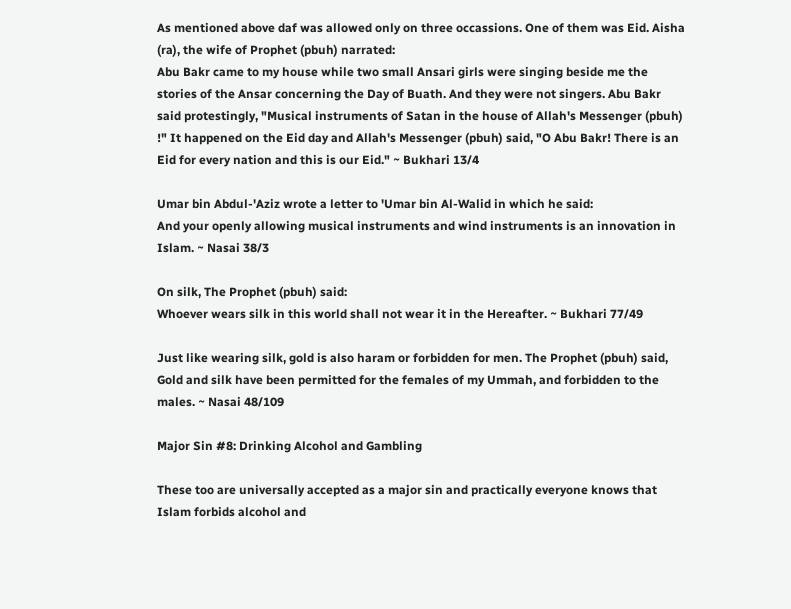As mentioned above daf was allowed only on three occassions. One of them was Eid. Aisha (ra), the wife of Prophet (pbuh) narrated:
Abu Bakr came to my house while two small Ansari girls were singing beside me the stories of the Ansar concerning the Day of Buath. And they were not singers. Abu Bakr said protestingly, "Musical instruments of Satan in the house of Allah's Messenger (pbuh) !" It happened on the Eid day and Allah's Messenger (pbuh) said, "O Abu Bakr! There is an Eid for every nation and this is our Eid." ~ Bukhari 13/4

Umar bin Abdul-'Aziz wrote a letter to 'Umar bin Al-Walid in which he said:
And your openly allowing musical instruments and wind instruments is an innovation in Islam. ~ Nasai 38/3

On silk, The Prophet (pbuh) said:
Whoever wears silk in this world shall not wear it in the Hereafter. ~ Bukhari 77/49

Just like wearing silk, gold is also haram or forbidden for men. The Prophet (pbuh) said,
Gold and silk have been permitted for the females of my Ummah, and forbidden to the males. ~ Nasai 48/109

Major Sin #8: Drinking Alcohol and Gambling

These too are universally accepted as a major sin and practically everyone knows that Islam forbids alcohol and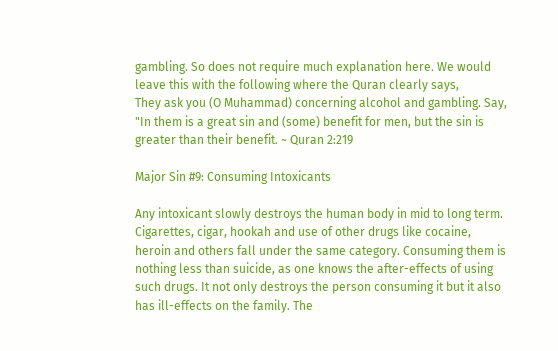gambling. So does not require much explanation here. We would leave this with the following where the Quran clearly says,
They ask you (O Muhammad) concerning alcohol and gambling. Say, "In them is a great sin and (some) benefit for men, but the sin is greater than their benefit. ~ Quran 2:219

Major Sin #9: Consuming Intoxicants

Any intoxicant slowly destroys the human body in mid to long term. Cigarettes, cigar, hookah and use of other drugs like cocaine, heroin and others fall under the same category. Consuming them is nothing less than suicide, as one knows the after-effects of using such drugs. It not only destroys the person consuming it but it also has ill-effects on the family. The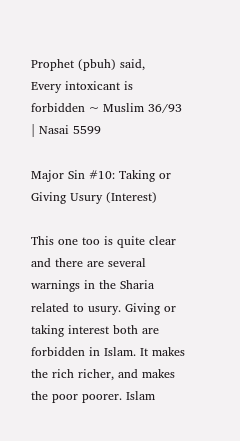Prophet (pbuh) said,
Every intoxicant is forbidden ~ Muslim 36/93 | Nasai 5599

Major Sin #10: Taking or Giving Usury (Interest)

This one too is quite clear and there are several warnings in the Sharia related to usury. Giving or taking interest both are forbidden in Islam. It makes the rich richer, and makes the poor poorer. Islam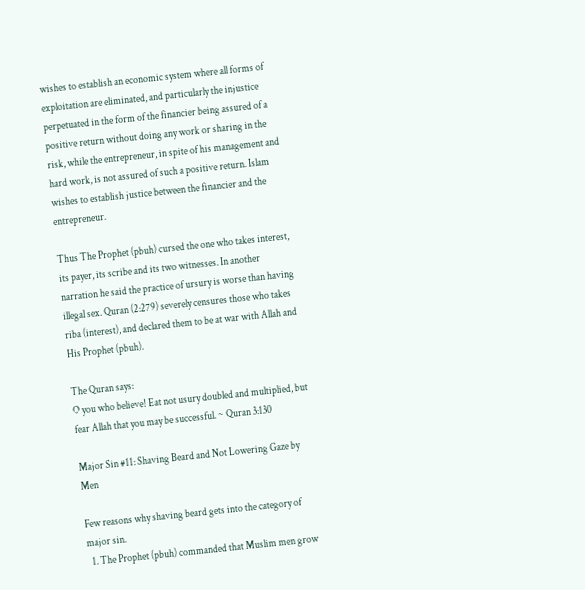wishes to establish an economic system where all forms of exploitation are eliminated, and particularly the injustice perpetuated in the form of the financier being assured of a positive return without doing any work or sharing in the risk, while the entrepreneur, in spite of his management and hard work, is not assured of such a positive return. Islam wishes to establish justice between the financier and the entrepreneur.

Thus The Prophet (pbuh) cursed the one who takes interest, its payer, its scribe and its two witnesses. In another narration he said the practice of ursury is worse than having illegal sex. Quran (2:279) severely censures those who takes riba (interest), and declared them to be at war with Allah and His Prophet (pbuh).

The Quran says:
O you who believe! Eat not usury doubled and multiplied, but fear Allah that you may be successful. ~ Quran 3:130

Major Sin #11: Shaving Beard and Not Lowering Gaze by Men

Few reasons why shaving beard gets into the category of major sin.
  1. The Prophet (pbuh) commanded that Muslim men grow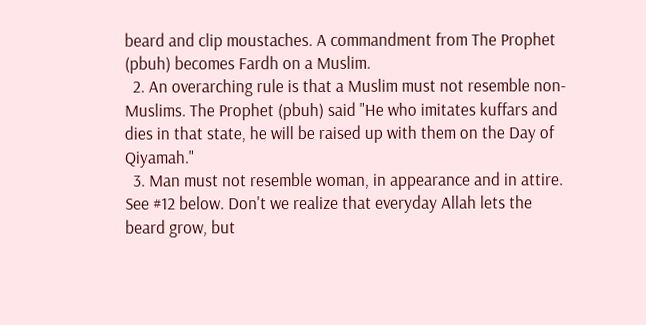beard and clip moustaches. A commandment from The Prophet (pbuh) becomes Fardh on a Muslim.
  2. An overarching rule is that a Muslim must not resemble non-Muslims. The Prophet (pbuh) said "He who imitates kuffars and dies in that state, he will be raised up with them on the Day of Qiyamah."
  3. Man must not resemble woman, in appearance and in attire. See #12 below. Don't we realize that everyday Allah lets the beard grow, but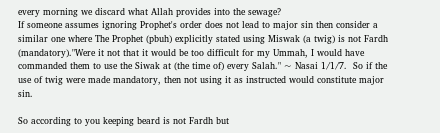every morning we discard what Allah provides into the sewage?
If someone assumes ignoring Prophet's order does not lead to major sin then consider a similar one where The Prophet (pbuh) explicitly stated using Miswak (a twig) is not Fardh (mandatory)."Were it not that it would be too difficult for my Ummah, I would have commanded them to use the Siwak at (the time of) every Salah." ~ Nasai 1/1/7.  So if the use of twig were made mandatory, then not using it as instructed would constitute major sin.

So according to you keeping beard is not Fardh but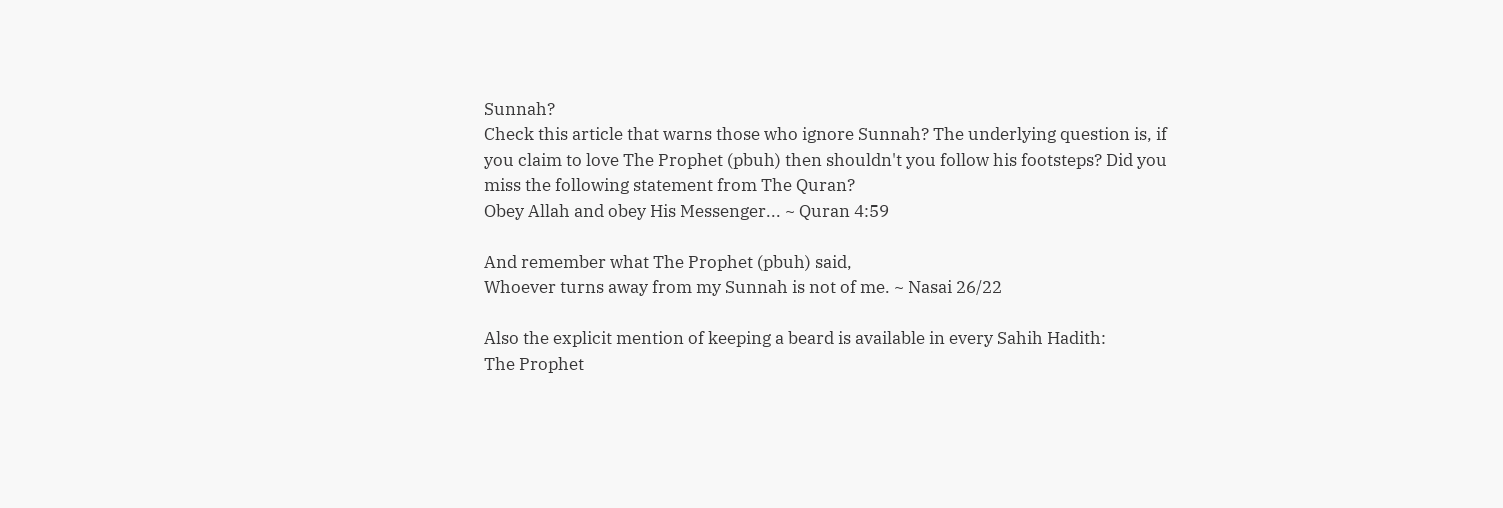Sunnah?
Check this article that warns those who ignore Sunnah? The underlying question is, if you claim to love The Prophet (pbuh) then shouldn't you follow his footsteps? Did you miss the following statement from The Quran?
Obey Allah and obey His Messenger... ~ Quran 4:59

And remember what The Prophet (pbuh) said,
Whoever turns away from my Sunnah is not of me. ~ Nasai 26/22

Also the explicit mention of keeping a beard is available in every Sahih Hadith:
The Prophet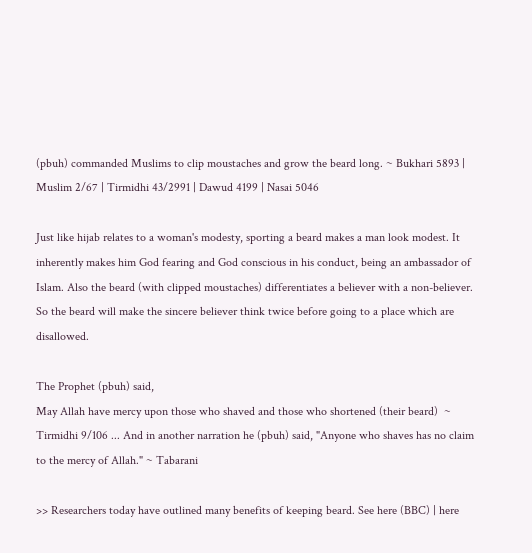(pbuh) commanded Muslims to clip moustaches and grow the beard long. ~ Bukhari 5893 | Muslim 2/67 | Tirmidhi 43/2991 | Dawud 4199 | Nasai 5046

Just like hijab relates to a woman's modesty, sporting a beard makes a man look modest. It inherently makes him God fearing and God conscious in his conduct, being an ambassador of Islam. Also the beard (with clipped moustaches) differentiates a believer with a non-believer. So the beard will make the sincere believer think twice before going to a place which are disallowed.

The Prophet (pbuh) said,
May Allah have mercy upon those who shaved and those who shortened (their beard)  ~ Tirmidhi 9/106 ... And in another narration he (pbuh) said, "Anyone who shaves has no claim to the mercy of Allah." ~ Tabarani

>> Researchers today have outlined many benefits of keeping beard. See here (BBC) | here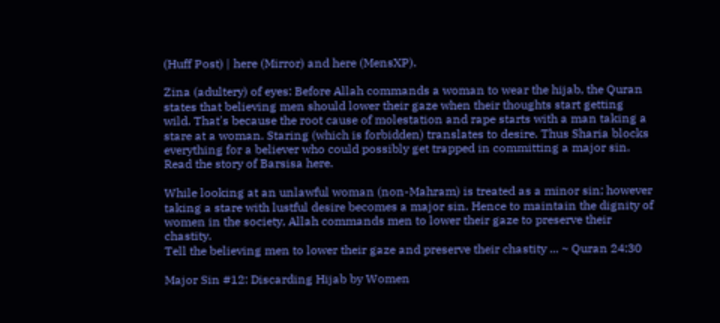(Huff Post) | here (Mirror) and here (MensXP).

Zina (adultery) of eyes: Before Allah commands a woman to wear the hijab, the Quran states that believing men should lower their gaze when their thoughts start getting wild. That's because the root cause of molestation and rape starts with a man taking a stare at a woman. Staring (which is forbidden) translates to desire. Thus Sharia blocks everything for a believer who could possibly get trapped in committing a major sin. Read the story of Barsisa here.

While looking at an unlawful woman (non-Mahram) is treated as a minor sin; however taking a stare with lustful desire becomes a major sin. Hence to maintain the dignity of women in the society, Allah commands men to lower their gaze to preserve their chastity.
Tell the believing men to lower their gaze and preserve their chastity ... ~ Quran 24:30

Major Sin #12: Discarding Hijab by Women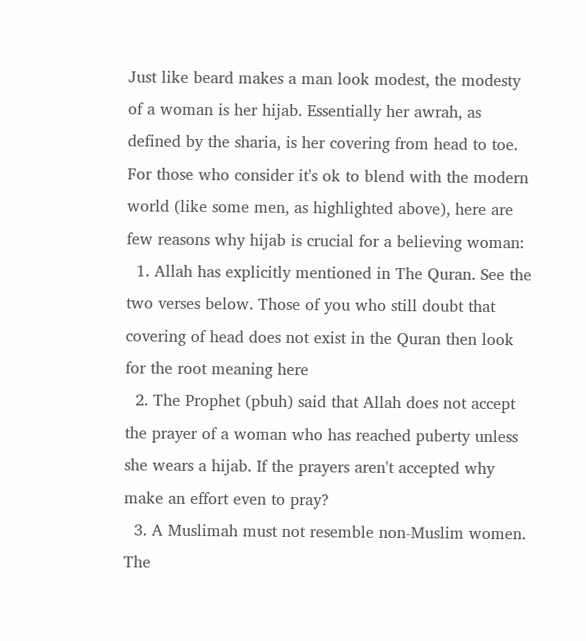Just like beard makes a man look modest, the modesty of a woman is her hijab. Essentially her awrah, as defined by the sharia, is her covering from head to toe. For those who consider it's ok to blend with the modern world (like some men, as highlighted above), here are few reasons why hijab is crucial for a believing woman:
  1. Allah has explicitly mentioned in The Quran. See the two verses below. Those of you who still doubt that covering of head does not exist in the Quran then look for the root meaning here
  2. The Prophet (pbuh) said that Allah does not accept the prayer of a woman who has reached puberty unless she wears a hijab. If the prayers aren't accepted why make an effort even to pray?
  3. A Muslimah must not resemble non-Muslim women. The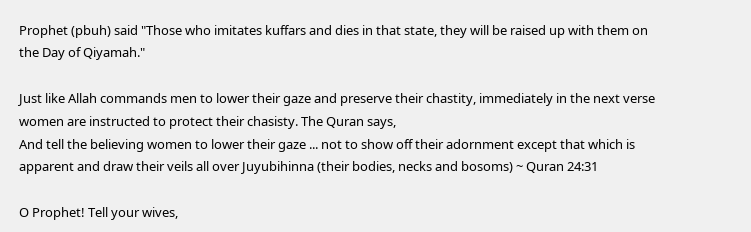Prophet (pbuh) said "Those who imitates kuffars and dies in that state, they will be raised up with them on the Day of Qiyamah."

Just like Allah commands men to lower their gaze and preserve their chastity, immediately in the next verse women are instructed to protect their chasisty. The Quran says,
And tell the believing women to lower their gaze ... not to show off their adornment except that which is apparent and draw their veils all over Juyubihinna (their bodies, necks and bosoms) ~ Quran 24:31

O Prophet! Tell your wives,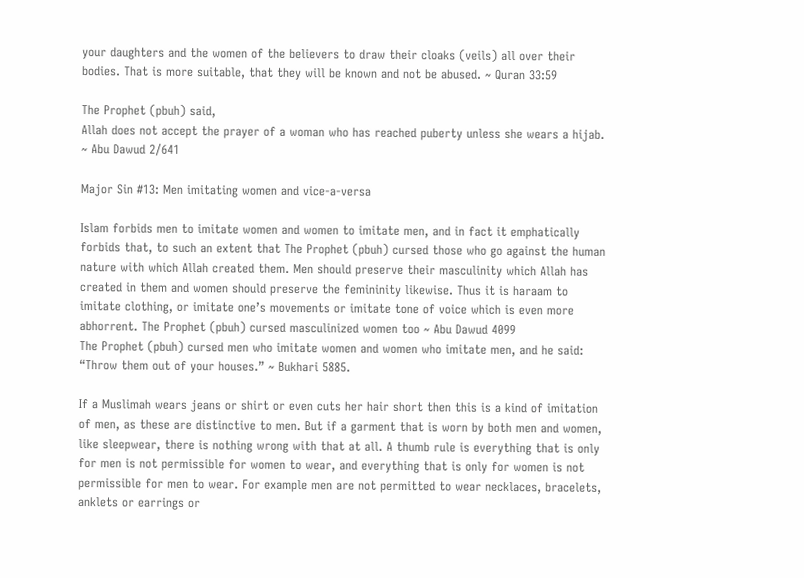your daughters and the women of the believers to draw their cloaks (veils) all over their bodies. That is more suitable, that they will be known and not be abused. ~ Quran 33:59

The Prophet (pbuh) said,
Allah does not accept the prayer of a woman who has reached puberty unless she wears a hijab. ~ Abu Dawud 2/641

Major Sin #13: Men imitating women and vice-a-versa

Islam forbids men to imitate women and women to imitate men, and in fact it emphatically forbids that, to such an extent that The Prophet (pbuh) cursed those who go against the human nature with which Allah created them. Men should preserve their masculinity which Allah has created in them and women should preserve the femininity likewise. Thus it is haraam to imitate clothing, or imitate one’s movements or imitate tone of voice which is even more abhorrent. The Prophet (pbuh) cursed masculinized women too ~ Abu Dawud 4099
The Prophet (pbuh) cursed men who imitate women and women who imitate men, and he said: “Throw them out of your houses.” ~ Bukhari 5885.

If a Muslimah wears jeans or shirt or even cuts her hair short then this is a kind of imitation of men, as these are distinctive to men. But if a garment that is worn by both men and women, like sleepwear, there is nothing wrong with that at all. A thumb rule is everything that is only for men is not permissible for women to wear, and everything that is only for women is not permissible for men to wear. For example men are not permitted to wear necklaces, bracelets, anklets or earrings or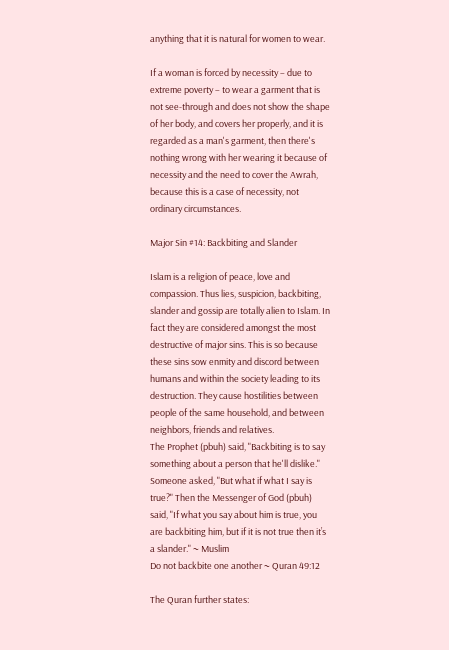anything that it is natural for women to wear.

If a woman is forced by necessity – due to extreme poverty – to wear a garment that is not see-through and does not show the shape of her body, and covers her properly, and it is regarded as a man's garment, then there's nothing wrong with her wearing it because of necessity and the need to cover the Awrah, because this is a case of necessity, not ordinary circumstances.

Major Sin #14: Backbiting and Slander

Islam is a religion of peace, love and compassion. Thus lies, suspicion, backbiting, slander and gossip are totally alien to Islam. In fact they are considered amongst the most destructive of major sins. This is so because these sins sow enmity and discord between humans and within the society leading to its destruction. They cause hostilities between people of the same household, and between neighbors, friends and relatives.
The Prophet (pbuh) said, "Backbiting is to say something about a person that he'll dislike." Someone asked, "But what if what I say is true?" Then the Messenger of God (pbuh) said, "If what you say about him is true, you are backbiting him, but if it is not true then it’s a slander." ~ Muslim
Do not backbite one another ~ Quran 49:12

The Quran further states: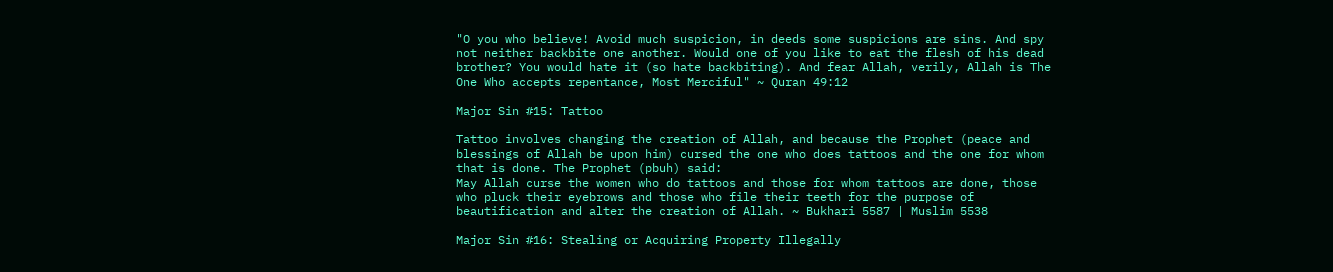"O you who believe! Avoid much suspicion, in deeds some suspicions are sins. And spy not neither backbite one another. Would one of you like to eat the flesh of his dead brother? You would hate it (so hate backbiting). And fear Allah, verily, Allah is The One Who accepts repentance, Most Merciful" ~ Quran 49:12

Major Sin #15: Tattoo

Tattoo involves changing the creation of Allah, and because the Prophet (peace and blessings of Allah be upon him) cursed the one who does tattoos and the one for whom that is done. The Prophet (pbuh) said:
May Allah curse the women who do tattoos and those for whom tattoos are done, those who pluck their eyebrows and those who file their teeth for the purpose of beautification and alter the creation of Allah. ~ Bukhari 5587 | Muslim 5538

Major Sin #16: Stealing or Acquiring Property Illegally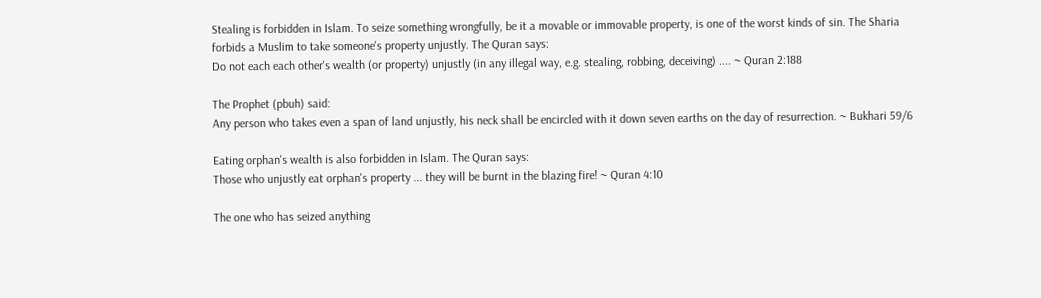Stealing is forbidden in Islam. To seize something wrongfully, be it a movable or immovable property, is one of the worst kinds of sin. The Sharia forbids a Muslim to take someone's property unjustly. The Quran says:
Do not each each other's wealth (or property) unjustly (in any illegal way, e.g. stealing, robbing, deceiving) .... ~ Quran 2:188

The Prophet (pbuh) said:
Any person who takes even a span of land unjustly, his neck shall be encircled with it down seven earths on the day of resurrection. ~ Bukhari 59/6

Eating orphan's wealth is also forbidden in Islam. The Quran says:
Those who unjustly eat orphan's property ... they will be burnt in the blazing fire! ~ Quran 4:10

The one who has seized anything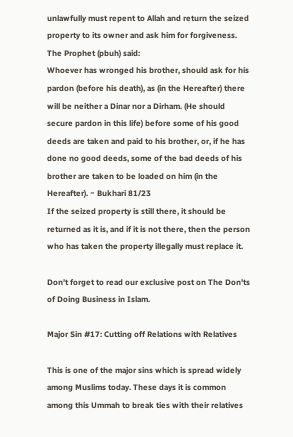unlawfully must repent to Allah and return the seized property to its owner and ask him for forgiveness. The Prophet (pbuh) said:
Whoever has wronged his brother, should ask for his pardon (before his death), as (in the Hereafter) there will be neither a Dinar nor a Dirham. (He should secure pardon in this life) before some of his good deeds are taken and paid to his brother, or, if he has done no good deeds, some of the bad deeds of his brother are taken to be loaded on him (in the Hereafter). ~ Bukhari 81/23
If the seized property is still there, it should be returned as it is, and if it is not there, then the person who has taken the property illegally must replace it.

Don't forget to read our exclusive post on The Don'ts of Doing Business in Islam.

Major Sin #17: Cutting off Relations with Relatives

This is one of the major sins which is spread widely among Muslims today. These days it is common among this Ummah to break ties with their relatives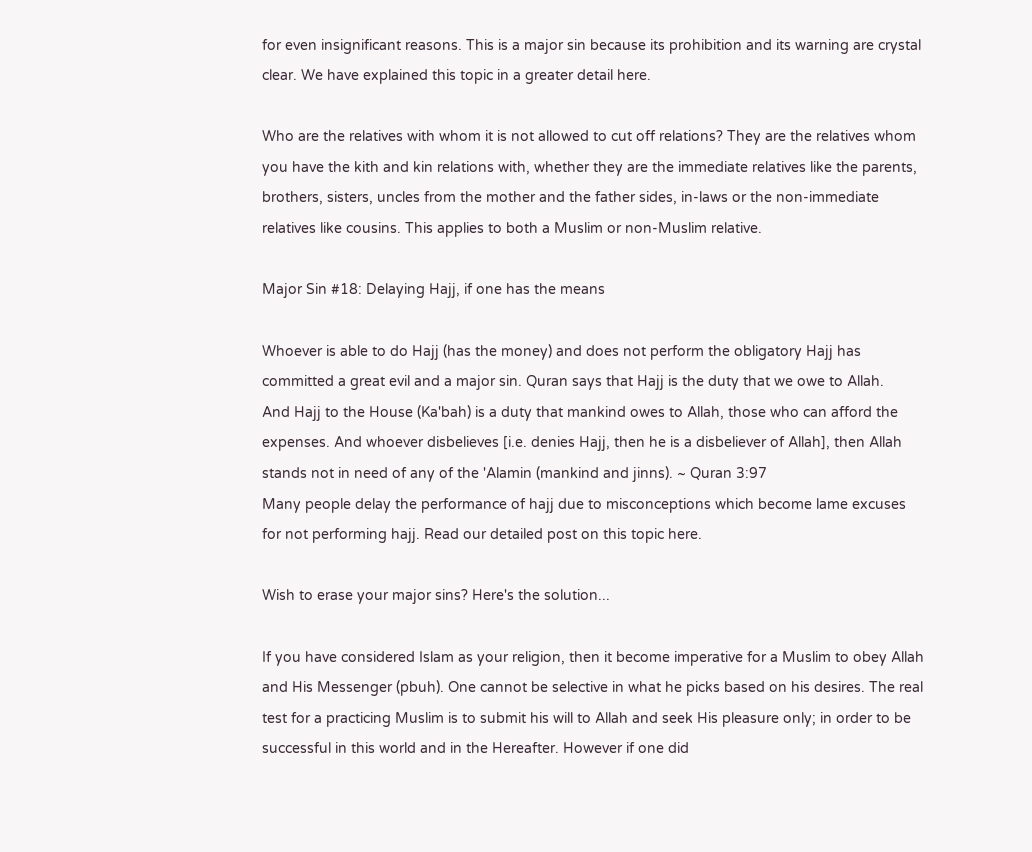for even insignificant reasons. This is a major sin because its prohibition and its warning are crystal clear. We have explained this topic in a greater detail here.

Who are the relatives with whom it is not allowed to cut off relations? They are the relatives whom you have the kith and kin relations with, whether they are the immediate relatives like the parents, brothers, sisters, uncles from the mother and the father sides, in-laws or the non-immediate relatives like cousins. This applies to both a Muslim or non-Muslim relative.

Major Sin #18: Delaying Hajj, if one has the means

Whoever is able to do Hajj (has the money) and does not perform the obligatory Hajj has committed a great evil and a major sin. Quran says that Hajj is the duty that we owe to Allah.
And Hajj to the House (Ka'bah) is a duty that mankind owes to Allah, those who can afford the expenses. And whoever disbelieves [i.e. denies Hajj, then he is a disbeliever of Allah], then Allah stands not in need of any of the 'Alamin (mankind and jinns). ~ Quran 3:97
Many people delay the performance of hajj due to misconceptions which become lame excuses for not performing hajj. Read our detailed post on this topic here.

Wish to erase your major sins? Here's the solution...

If you have considered Islam as your religion, then it become imperative for a Muslim to obey Allah and His Messenger (pbuh). One cannot be selective in what he picks based on his desires. The real test for a practicing Muslim is to submit his will to Allah and seek His pleasure only; in order to be successful in this world and in the Hereafter. However if one did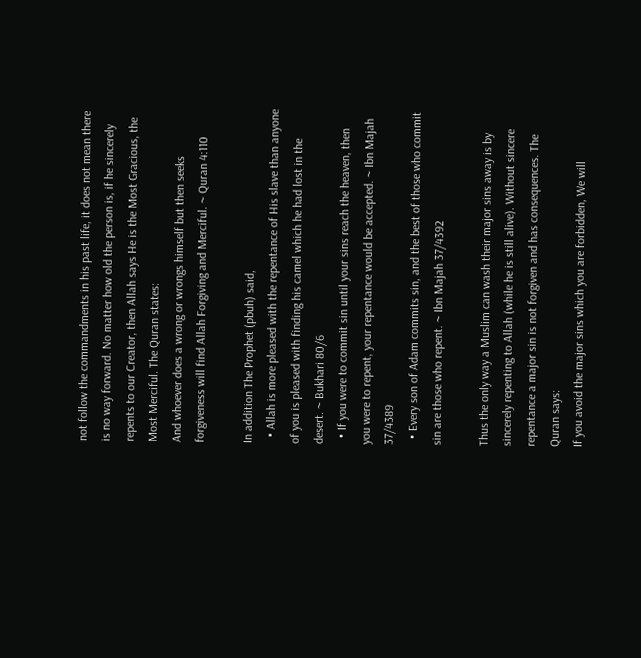not follow the commandments in his past life, it does not mean there is no way forward. No matter how old the person is, if he sincerely repents to our Creator, then Allah says He is the Most Gracious, the Most Merciful. The Quran states:
And whoever does a wrong or wrongs himself but then seeks forgiveness will find Allah Forgiving and Merciful. ~ Quran 4:110

In addition The Prophet (pbuh) said,
  • Allah is more pleased with the repentance of His slave than anyone of you is pleased with finding his camel which he had lost in the desert. ~ Bukhari 80/6
  • If you were to commit sin until your sins reach the heaven, then you were to repent, your repentance would be accepted. ~ Ibn Majah 37/4389
  • Every son of Adam commits sin, and the best of those who commit sin are those who repent. ~ Ibn Majah 37/4392

Thus the only way a Muslim can wash their major sins away is by sincerely repenting to Allah (while he is still alive). Without sincere repentance a major sin is not forgiven and has consequences. The Quran says:
If you avoid the major sins which you are forbidden, We will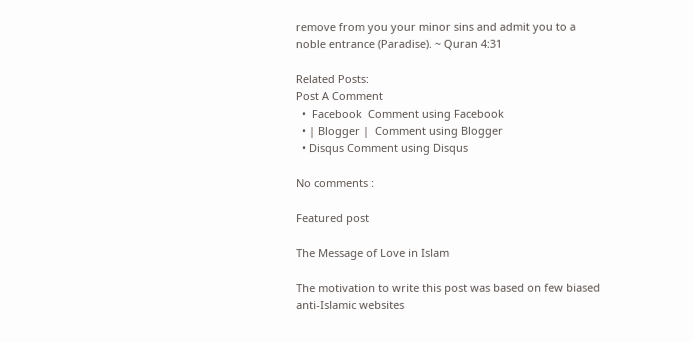remove from you your minor sins and admit you to a noble entrance (Paradise). ~ Quran 4:31

Related Posts:
Post A Comment
  •  Facebook  Comment using Facebook
  • | Blogger |  Comment using Blogger
  • Disqus Comment using Disqus

No comments :

Featured post

The Message of Love in Islam

The motivation to write this post was based on few biased anti-Islamic websites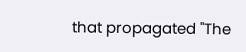that propagated "The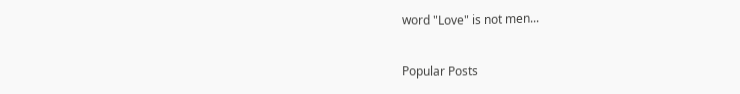word "Love" is not men...

Popular Posts